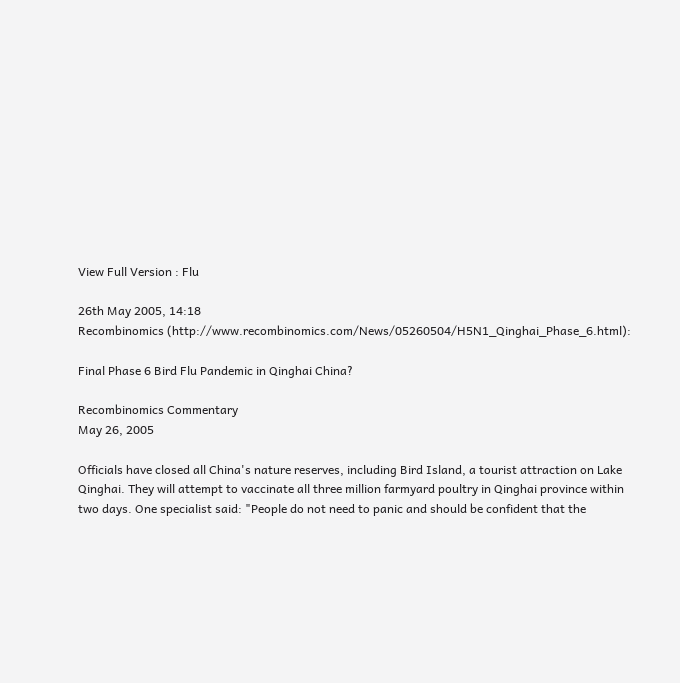View Full Version : Flu

26th May 2005, 14:18
Recombinomics (http://www.recombinomics.com/News/05260504/H5N1_Qinghai_Phase_6.html):

Final Phase 6 Bird Flu Pandemic in Qinghai China?

Recombinomics Commentary
May 26, 2005

Officials have closed all China's nature reserves, including Bird Island, a tourist attraction on Lake Qinghai. They will attempt to vaccinate all three million farmyard poultry in Qinghai province within two days. One specialist said: "People do not need to panic and should be confident that the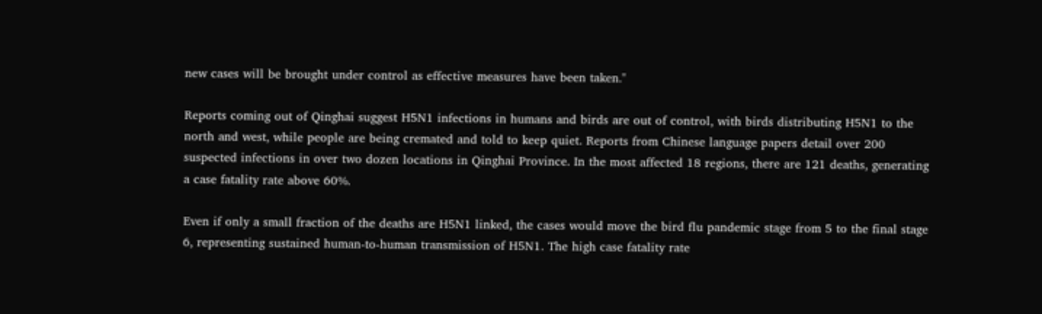new cases will be brought under control as effective measures have been taken."

Reports coming out of Qinghai suggest H5N1 infections in humans and birds are out of control, with birds distributing H5N1 to the north and west, while people are being cremated and told to keep quiet. Reports from Chinese language papers detail over 200 suspected infections in over two dozen locations in Qinghai Province. In the most affected 18 regions, there are 121 deaths, generating a case fatality rate above 60%.

Even if only a small fraction of the deaths are H5N1 linked, the cases would move the bird flu pandemic stage from 5 to the final stage 6, representing sustained human-to-human transmission of H5N1. The high case fatality rate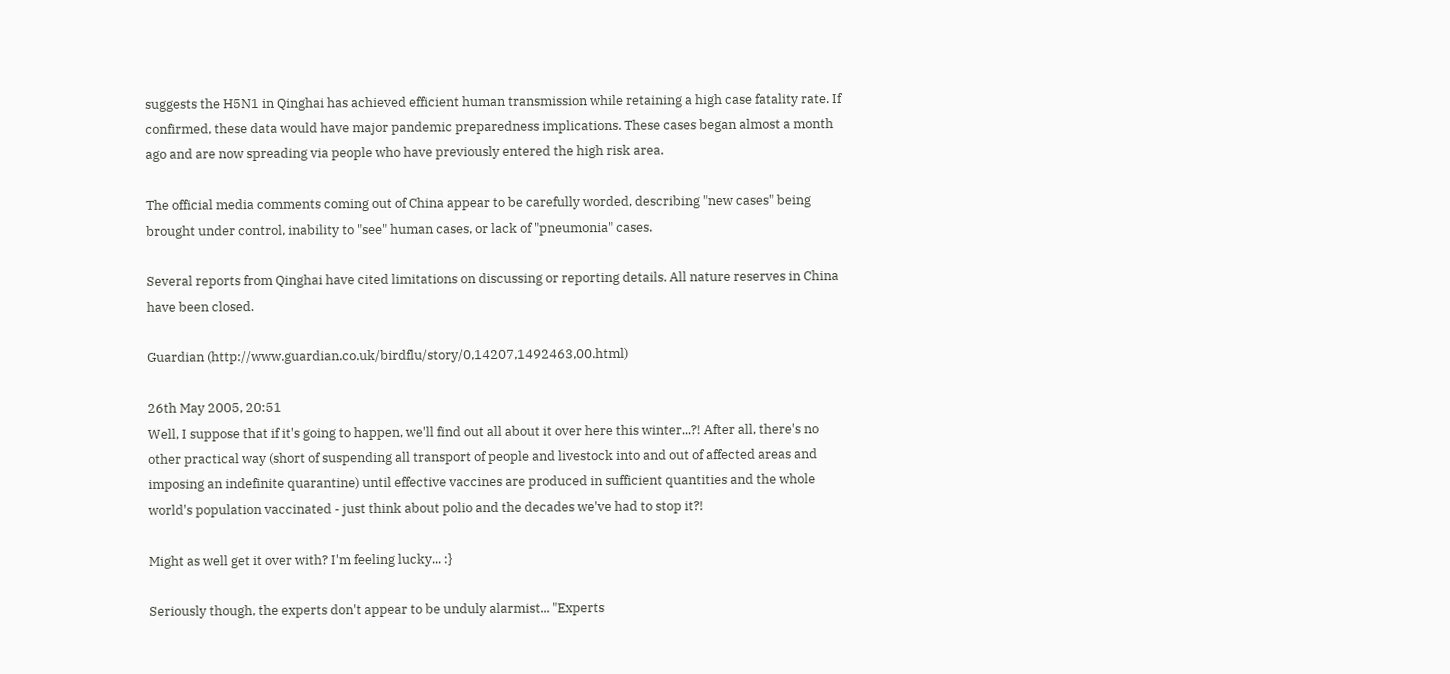suggests the H5N1 in Qinghai has achieved efficient human transmission while retaining a high case fatality rate. If confirmed, these data would have major pandemic preparedness implications. These cases began almost a month ago and are now spreading via people who have previously entered the high risk area.

The official media comments coming out of China appear to be carefully worded, describing "new cases" being brought under control, inability to "see" human cases, or lack of "pneumonia" cases.

Several reports from Qinghai have cited limitations on discussing or reporting details. All nature reserves in China have been closed.

Guardian (http://www.guardian.co.uk/birdflu/story/0,14207,1492463,00.html)

26th May 2005, 20:51
Well, I suppose that if it's going to happen, we'll find out all about it over here this winter...?! After all, there's no other practical way (short of suspending all transport of people and livestock into and out of affected areas and imposing an indefinite quarantine) until effective vaccines are produced in sufficient quantities and the whole world's population vaccinated - just think about polio and the decades we've had to stop it?!

Might as well get it over with? I'm feeling lucky... :}

Seriously though, the experts don't appear to be unduly alarmist... "Experts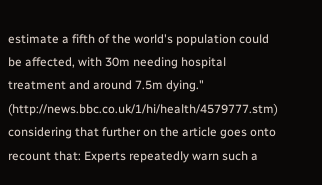estimate a fifth of the world's population could be affected, with 30m needing hospital treatment and around 7.5m dying." (http://news.bbc.co.uk/1/hi/health/4579777.stm) considering that further on the article goes onto recount that: Experts repeatedly warn such a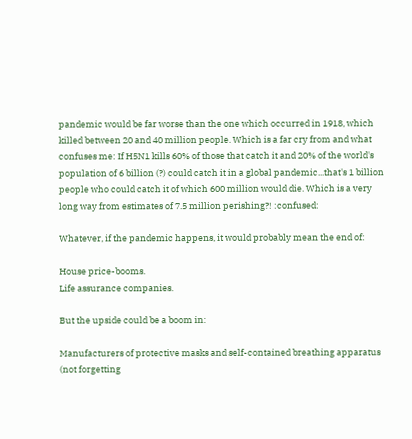pandemic would be far worse than the one which occurred in 1918, which killed between 20 and 40 million people. Which is a far cry from and what confuses me: If H5N1 kills 60% of those that catch it and 20% of the world's population of 6 billion (?) could catch it in a global pandemic...that's 1 billion people who could catch it of which 600 million would die. Which is a very long way from estimates of 7.5 million perishing?! :confused:

Whatever, if the pandemic happens, it would probably mean the end of:

House price-booms.
Life assurance companies.

But the upside could be a boom in:

Manufacturers of protective masks and self-contained breathing apparatus (not forgetting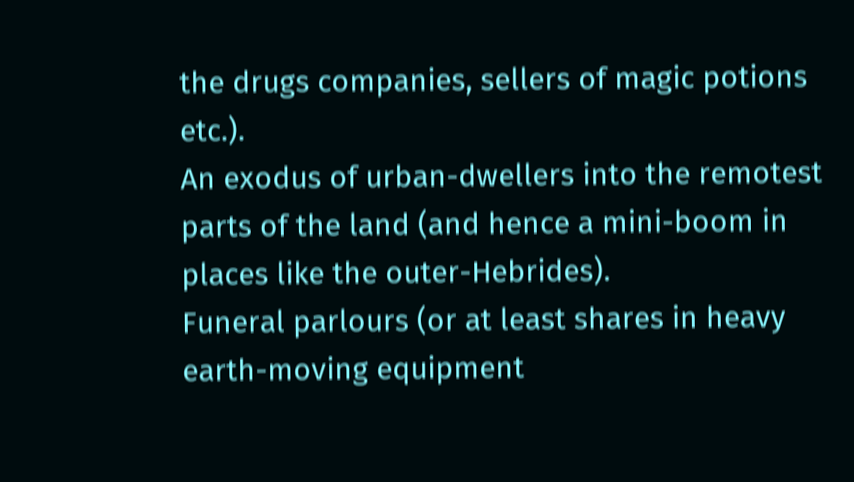the drugs companies, sellers of magic potions etc.).
An exodus of urban-dwellers into the remotest parts of the land (and hence a mini-boom in places like the outer-Hebrides).
Funeral parlours (or at least shares in heavy earth-moving equipment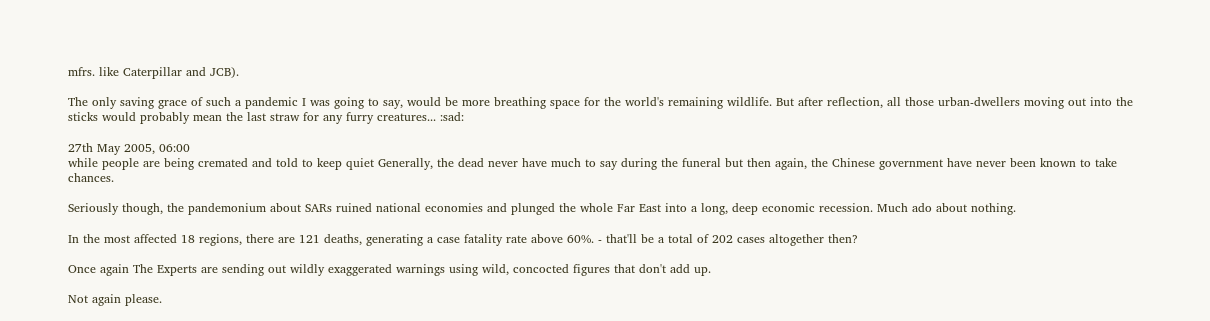mfrs. like Caterpillar and JCB).

The only saving grace of such a pandemic I was going to say, would be more breathing space for the world's remaining wildlife. But after reflection, all those urban-dwellers moving out into the sticks would probably mean the last straw for any furry creatures... :sad:

27th May 2005, 06:00
while people are being cremated and told to keep quiet Generally, the dead never have much to say during the funeral but then again, the Chinese government have never been known to take chances.

Seriously though, the pandemonium about SARs ruined national economies and plunged the whole Far East into a long, deep economic recession. Much ado about nothing.

In the most affected 18 regions, there are 121 deaths, generating a case fatality rate above 60%. - that'll be a total of 202 cases altogether then?

Once again The Experts are sending out wildly exaggerated warnings using wild, concocted figures that don't add up.

Not again please.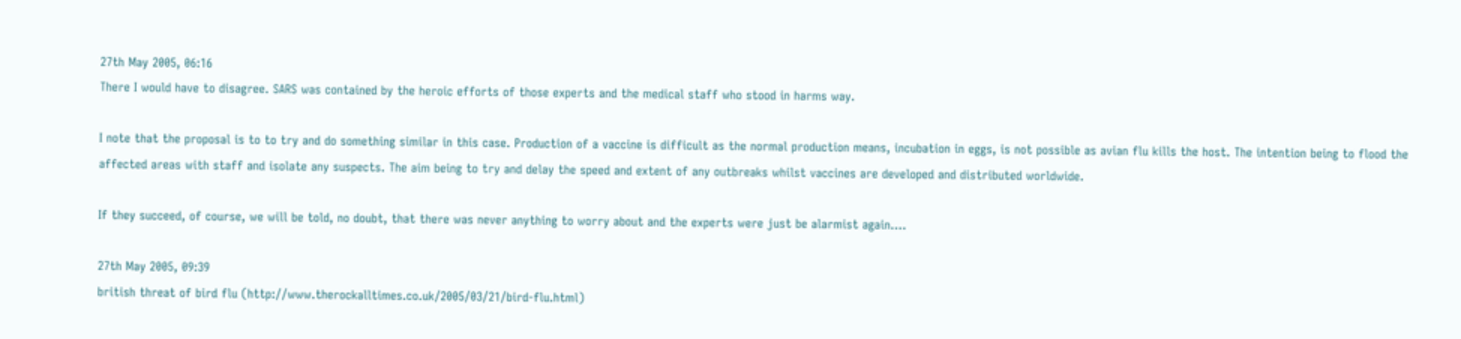27th May 2005, 06:16
There I would have to disagree. SARS was contained by the heroic efforts of those experts and the medical staff who stood in harms way.

I note that the proposal is to to try and do something similar in this case. Production of a vaccine is difficult as the normal production means, incubation in eggs, is not possible as avian flu kills the host. The intention being to flood the affected areas with staff and isolate any suspects. The aim being to try and delay the speed and extent of any outbreaks whilst vaccines are developed and distributed worldwide.

If they succeed, of course, we will be told, no doubt, that there was never anything to worry about and the experts were just be alarmist again....

27th May 2005, 09:39
british threat of bird flu (http://www.therockalltimes.co.uk/2005/03/21/bird-flu.html)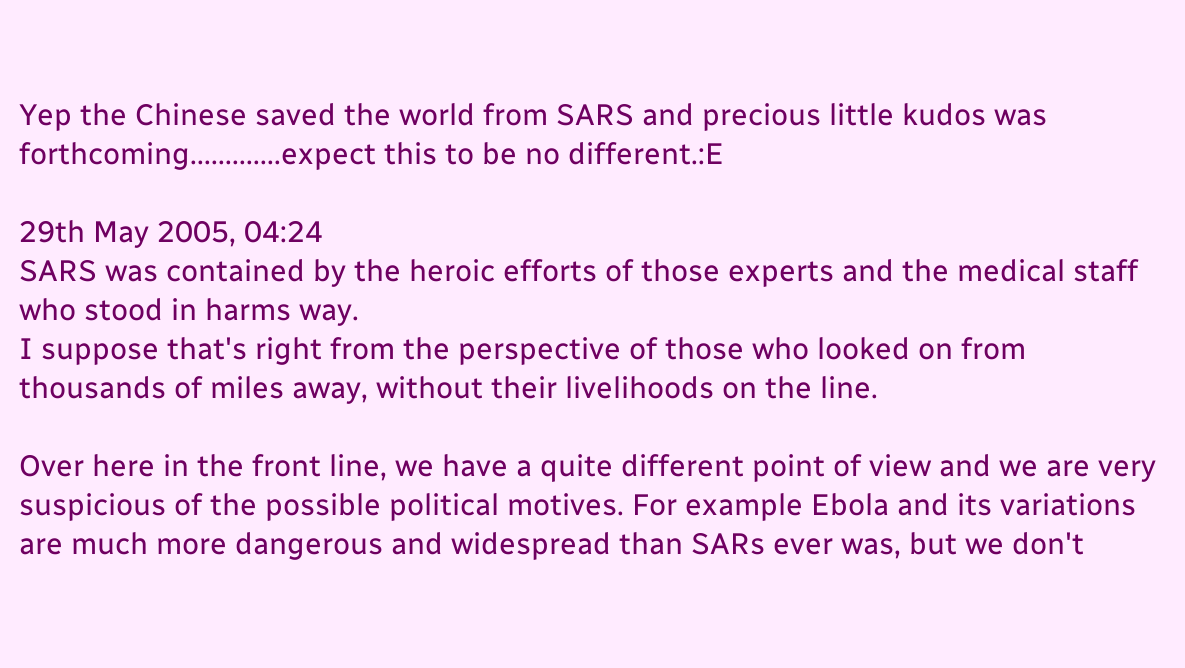Yep the Chinese saved the world from SARS and precious little kudos was forthcoming.............expect this to be no different.:E

29th May 2005, 04:24
SARS was contained by the heroic efforts of those experts and the medical staff who stood in harms way.
I suppose that's right from the perspective of those who looked on from thousands of miles away, without their livelihoods on the line.

Over here in the front line, we have a quite different point of view and we are very suspicious of the possible political motives. For example Ebola and its variations are much more dangerous and widespread than SARs ever was, but we don't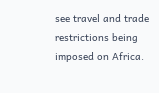see travel and trade restrictions being imposed on Africa.